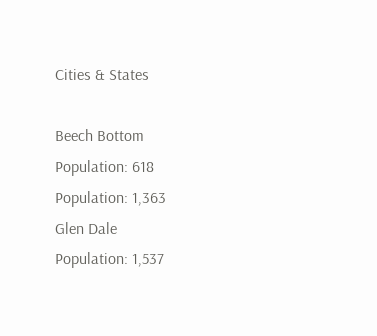Cities & States

Beech Bottom
Population: 618
Population: 1,363
Glen Dale
Population: 1,537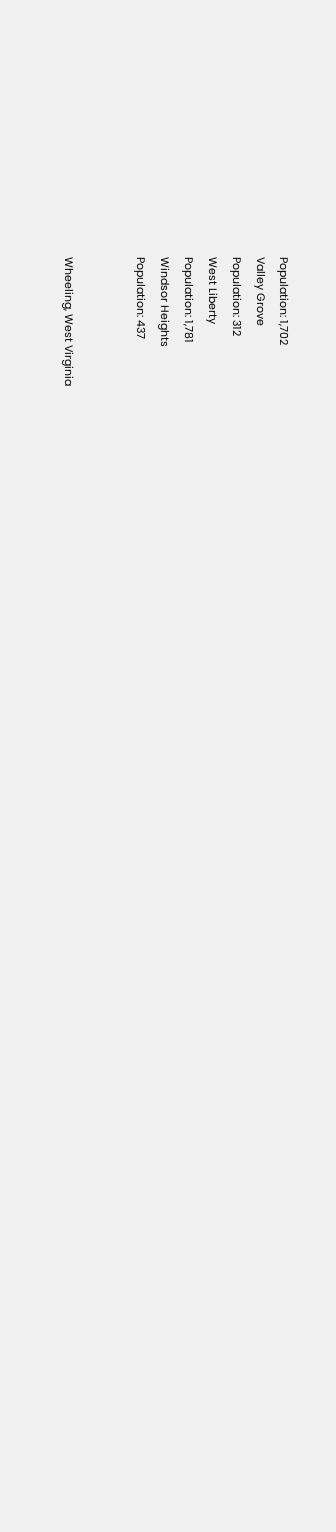Population: 1,702
Valley Grove
Population: 312
West Liberty
Population: 1,781
Windsor Heights
Population: 437


Wheeling, West Virginia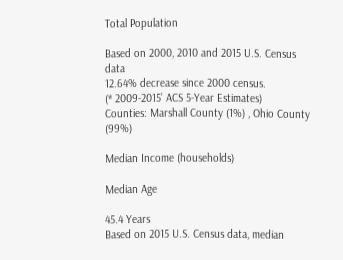Total Population

Based on 2000, 2010 and 2015 U.S. Census data
12.64% decrease since 2000 census.
(* 2009-2015’ ACS 5-Year Estimates)
Counties: Marshall County (1%) , Ohio County (99%)

Median Income (households)

Median Age

45.4 Years
Based on 2015 U.S. Census data, median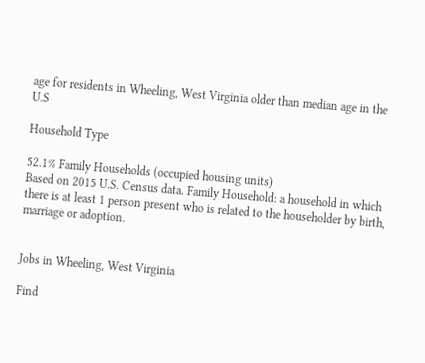age for residents in Wheeling, West Virginia older than median age in the U.S

Household Type

52.1% Family Households (occupied housing units)
Based on 2015 U.S. Census data. Family Household: a household in which there is at least 1 person present who is related to the householder by birth, marriage or adoption.


Jobs in Wheeling, West Virginia

Find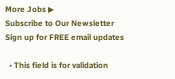More Jobs ▶
Subscribe to Our Newsletter
Sign up for FREE email updates

  • This field is for validation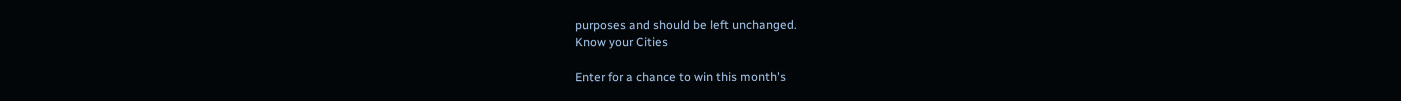purposes and should be left unchanged.
Know your Cities

Enter for a chance to win this month's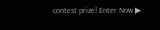contest prize! Enter Now ▶